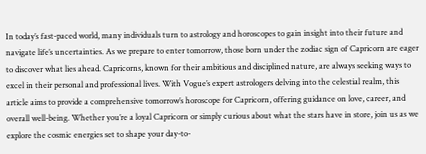In today’s fast-paced world, many individuals turn to astrology and horoscopes to gain insight into their future and navigate life’s uncertainties. As we prepare to enter tomorrow, those born under the zodiac sign of Capricorn are eager to discover what lies ahead. Capricorns, known for their ambitious and disciplined nature, are always seeking ways to excel in their personal and professional lives. With Vogue’s expert astrologers delving into the celestial realm, this article aims to provide a comprehensive tomorrow’s horoscope for Capricorn, offering guidance on love, career, and overall well-being. Whether you’re a loyal Capricorn or simply curious about what the stars have in store, join us as we explore the cosmic energies set to shape your day-to-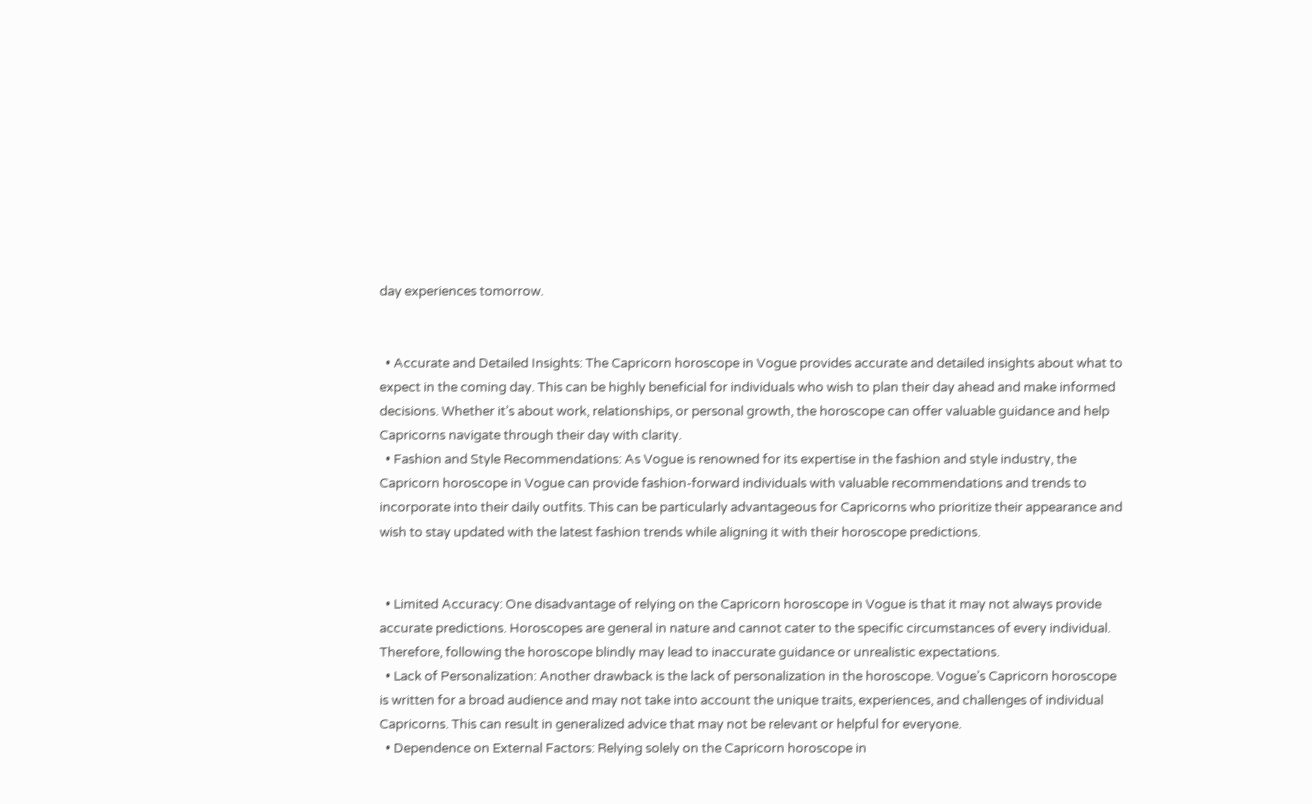day experiences tomorrow.


  • Accurate and Detailed Insights: The Capricorn horoscope in Vogue provides accurate and detailed insights about what to expect in the coming day. This can be highly beneficial for individuals who wish to plan their day ahead and make informed decisions. Whether it’s about work, relationships, or personal growth, the horoscope can offer valuable guidance and help Capricorns navigate through their day with clarity.
  • Fashion and Style Recommendations: As Vogue is renowned for its expertise in the fashion and style industry, the Capricorn horoscope in Vogue can provide fashion-forward individuals with valuable recommendations and trends to incorporate into their daily outfits. This can be particularly advantageous for Capricorns who prioritize their appearance and wish to stay updated with the latest fashion trends while aligning it with their horoscope predictions.


  • Limited Accuracy: One disadvantage of relying on the Capricorn horoscope in Vogue is that it may not always provide accurate predictions. Horoscopes are general in nature and cannot cater to the specific circumstances of every individual. Therefore, following the horoscope blindly may lead to inaccurate guidance or unrealistic expectations.
  • Lack of Personalization: Another drawback is the lack of personalization in the horoscope. Vogue’s Capricorn horoscope is written for a broad audience and may not take into account the unique traits, experiences, and challenges of individual Capricorns. This can result in generalized advice that may not be relevant or helpful for everyone.
  • Dependence on External Factors: Relying solely on the Capricorn horoscope in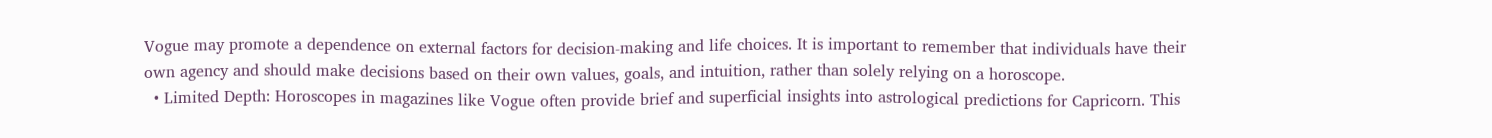Vogue may promote a dependence on external factors for decision-making and life choices. It is important to remember that individuals have their own agency and should make decisions based on their own values, goals, and intuition, rather than solely relying on a horoscope.
  • Limited Depth: Horoscopes in magazines like Vogue often provide brief and superficial insights into astrological predictions for Capricorn. This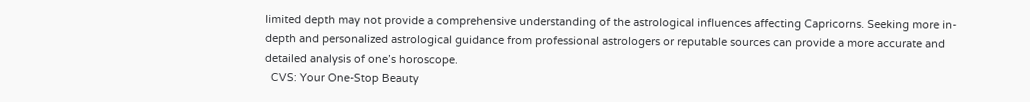limited depth may not provide a comprehensive understanding of the astrological influences affecting Capricorns. Seeking more in-depth and personalized astrological guidance from professional astrologers or reputable sources can provide a more accurate and detailed analysis of one’s horoscope.
  CVS: Your One-Stop Beauty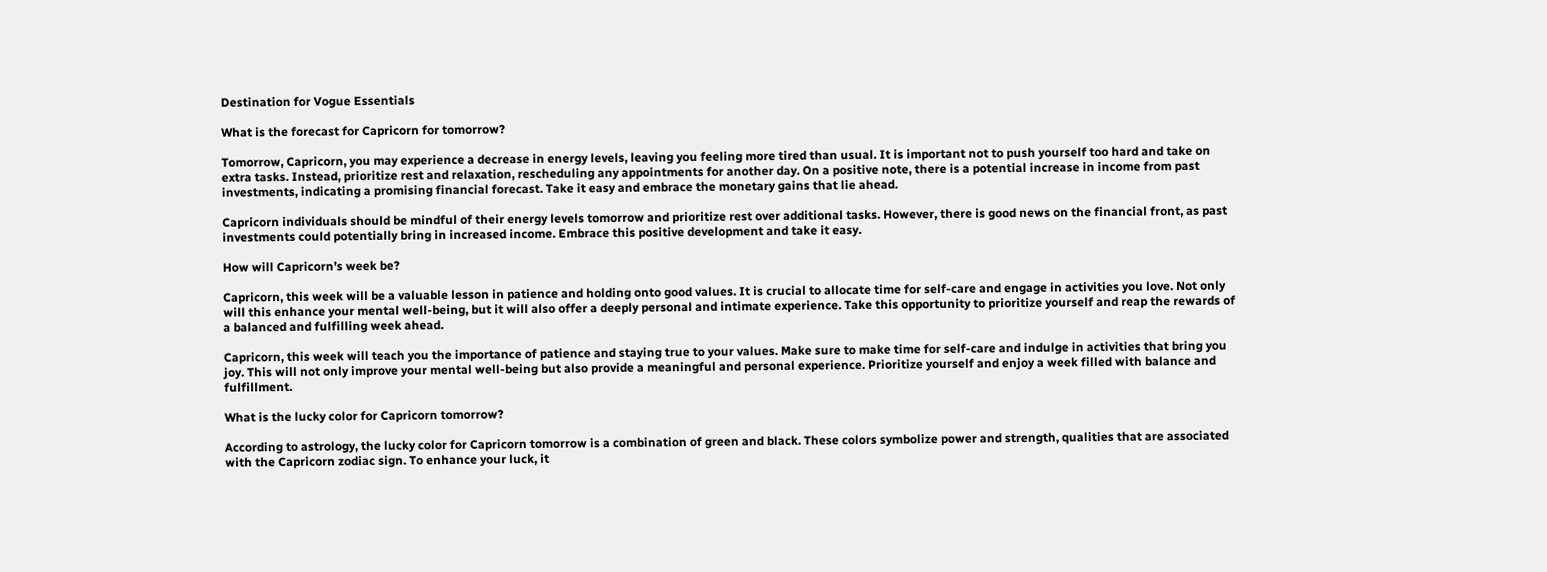Destination for Vogue Essentials

What is the forecast for Capricorn for tomorrow?

Tomorrow, Capricorn, you may experience a decrease in energy levels, leaving you feeling more tired than usual. It is important not to push yourself too hard and take on extra tasks. Instead, prioritize rest and relaxation, rescheduling any appointments for another day. On a positive note, there is a potential increase in income from past investments, indicating a promising financial forecast. Take it easy and embrace the monetary gains that lie ahead.

Capricorn individuals should be mindful of their energy levels tomorrow and prioritize rest over additional tasks. However, there is good news on the financial front, as past investments could potentially bring in increased income. Embrace this positive development and take it easy.

How will Capricorn’s week be?

Capricorn, this week will be a valuable lesson in patience and holding onto good values. It is crucial to allocate time for self-care and engage in activities you love. Not only will this enhance your mental well-being, but it will also offer a deeply personal and intimate experience. Take this opportunity to prioritize yourself and reap the rewards of a balanced and fulfilling week ahead.

Capricorn, this week will teach you the importance of patience and staying true to your values. Make sure to make time for self-care and indulge in activities that bring you joy. This will not only improve your mental well-being but also provide a meaningful and personal experience. Prioritize yourself and enjoy a week filled with balance and fulfillment.

What is the lucky color for Capricorn tomorrow?

According to astrology, the lucky color for Capricorn tomorrow is a combination of green and black. These colors symbolize power and strength, qualities that are associated with the Capricorn zodiac sign. To enhance your luck, it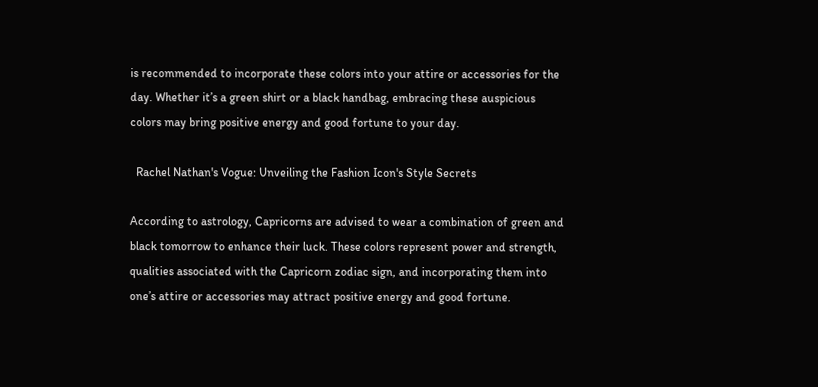is recommended to incorporate these colors into your attire or accessories for the day. Whether it’s a green shirt or a black handbag, embracing these auspicious colors may bring positive energy and good fortune to your day.

  Rachel Nathan's Vogue: Unveiling the Fashion Icon's Style Secrets

According to astrology, Capricorns are advised to wear a combination of green and black tomorrow to enhance their luck. These colors represent power and strength, qualities associated with the Capricorn zodiac sign, and incorporating them into one’s attire or accessories may attract positive energy and good fortune.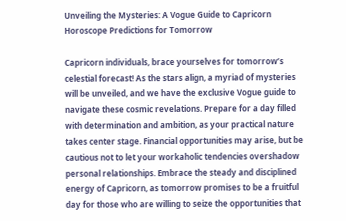Unveiling the Mysteries: A Vogue Guide to Capricorn Horoscope Predictions for Tomorrow

Capricorn individuals, brace yourselves for tomorrow’s celestial forecast! As the stars align, a myriad of mysteries will be unveiled, and we have the exclusive Vogue guide to navigate these cosmic revelations. Prepare for a day filled with determination and ambition, as your practical nature takes center stage. Financial opportunities may arise, but be cautious not to let your workaholic tendencies overshadow personal relationships. Embrace the steady and disciplined energy of Capricorn, as tomorrow promises to be a fruitful day for those who are willing to seize the opportunities that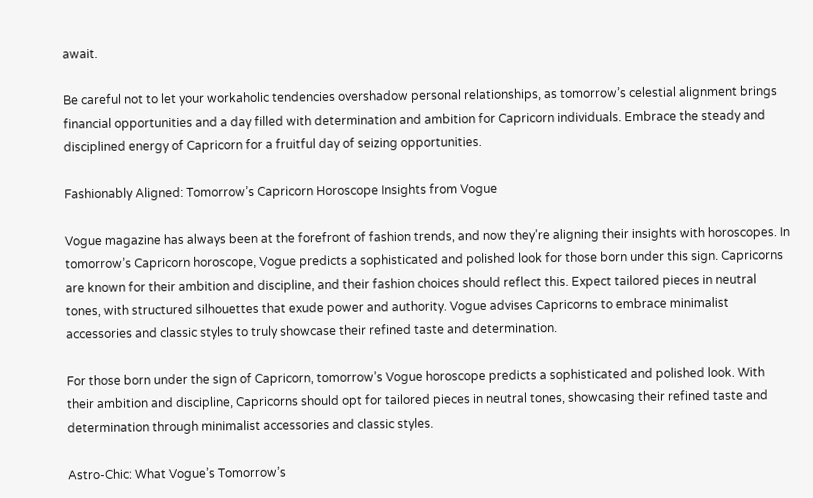await.

Be careful not to let your workaholic tendencies overshadow personal relationships, as tomorrow’s celestial alignment brings financial opportunities and a day filled with determination and ambition for Capricorn individuals. Embrace the steady and disciplined energy of Capricorn for a fruitful day of seizing opportunities.

Fashionably Aligned: Tomorrow’s Capricorn Horoscope Insights from Vogue

Vogue magazine has always been at the forefront of fashion trends, and now they’re aligning their insights with horoscopes. In tomorrow’s Capricorn horoscope, Vogue predicts a sophisticated and polished look for those born under this sign. Capricorns are known for their ambition and discipline, and their fashion choices should reflect this. Expect tailored pieces in neutral tones, with structured silhouettes that exude power and authority. Vogue advises Capricorns to embrace minimalist accessories and classic styles to truly showcase their refined taste and determination.

For those born under the sign of Capricorn, tomorrow’s Vogue horoscope predicts a sophisticated and polished look. With their ambition and discipline, Capricorns should opt for tailored pieces in neutral tones, showcasing their refined taste and determination through minimalist accessories and classic styles.

Astro-Chic: What Vogue’s Tomorrow’s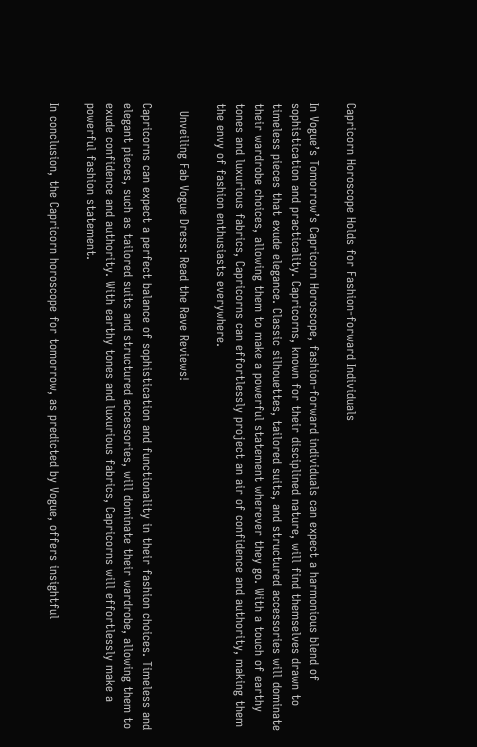Capricorn Horoscope Holds for Fashion-forward Individuals

In Vogue’s Tomorrow’s Capricorn Horoscope, fashion-forward individuals can expect a harmonious blend of sophistication and practicality. Capricorns, known for their disciplined nature, will find themselves drawn to timeless pieces that exude elegance. Classic silhouettes, tailored suits, and structured accessories will dominate their wardrobe choices, allowing them to make a powerful statement wherever they go. With a touch of earthy tones and luxurious fabrics, Capricorns can effortlessly project an air of confidence and authority, making them the envy of fashion enthusiasts everywhere.

  Unveiling Fab Vogue Dress: Read the Rave Reviews!

Capricorns can expect a perfect balance of sophistication and functionality in their fashion choices. Timeless and elegant pieces, such as tailored suits and structured accessories, will dominate their wardrobe, allowing them to exude confidence and authority. With earthy tones and luxurious fabrics, Capricorns will effortlessly make a powerful fashion statement.

In conclusion, the Capricorn horoscope for tomorrow, as predicted by Vogue, offers insightful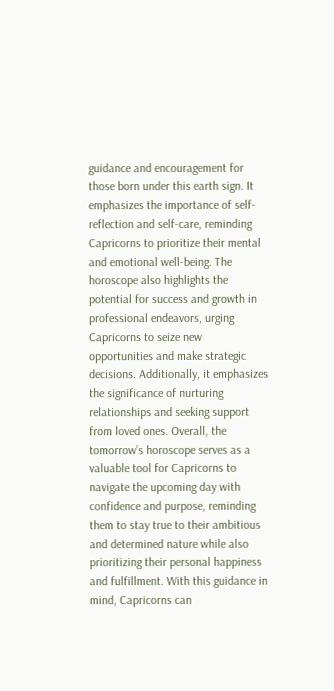guidance and encouragement for those born under this earth sign. It emphasizes the importance of self-reflection and self-care, reminding Capricorns to prioritize their mental and emotional well-being. The horoscope also highlights the potential for success and growth in professional endeavors, urging Capricorns to seize new opportunities and make strategic decisions. Additionally, it emphasizes the significance of nurturing relationships and seeking support from loved ones. Overall, the tomorrow’s horoscope serves as a valuable tool for Capricorns to navigate the upcoming day with confidence and purpose, reminding them to stay true to their ambitious and determined nature while also prioritizing their personal happiness and fulfillment. With this guidance in mind, Capricorns can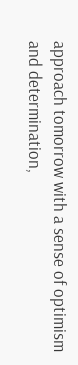approach tomorrow with a sense of optimism and determination,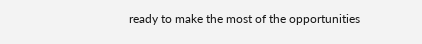ready to make the most of the opportunities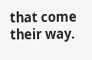that come their way.